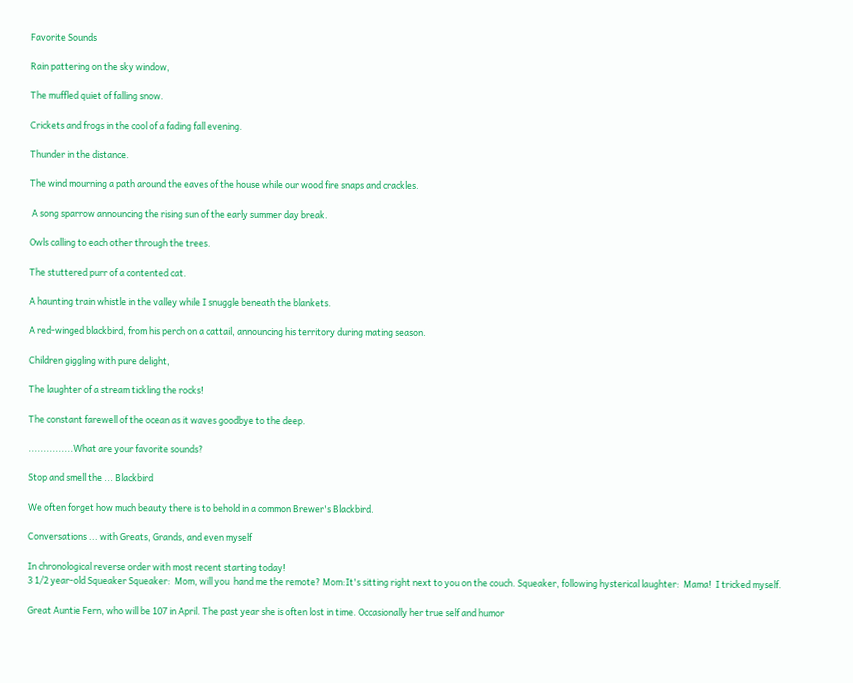Favorite Sounds

Rain pattering on the sky window,

The muffled quiet of falling snow.

Crickets and frogs in the cool of a fading fall evening.

Thunder in the distance.

The wind mourning a path around the eaves of the house while our wood fire snaps and crackles.

 A song sparrow announcing the rising sun of the early summer day break.

Owls calling to each other through the trees.

The stuttered purr of a contented cat.

A haunting train whistle in the valley while I snuggle beneath the blankets.

A red-winged blackbird, from his perch on a cattail, announcing his territory during mating season.

Children giggling with pure delight,

The laughter of a stream tickling the rocks!

The constant farewell of the ocean as it waves goodbye to the deep.

...............What are your favorite sounds?

Stop and smell the ... Blackbird

We often forget how much beauty there is to behold in a common Brewer's Blackbird.

Conversations ... with Greats, Grands, and even myself

In chronological reverse order with most recent starting today!
3 1/2 year-old Squeaker Squeaker:  Mom, will you  hand me the remote? Mom:It's sitting right next to you on the couch. Squeaker, following hysterical laughter:  Mama!  I tricked myself.

Great Auntie Fern, who will be 107 in April. The past year she is often lost in time. Occasionally her true self and humor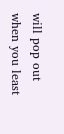will pop out when you least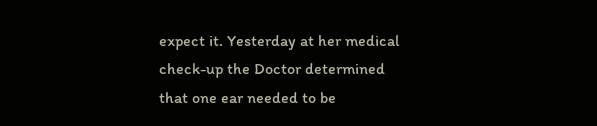expect it. Yesterday at her medical check-up the Doctor determined that one ear needed to be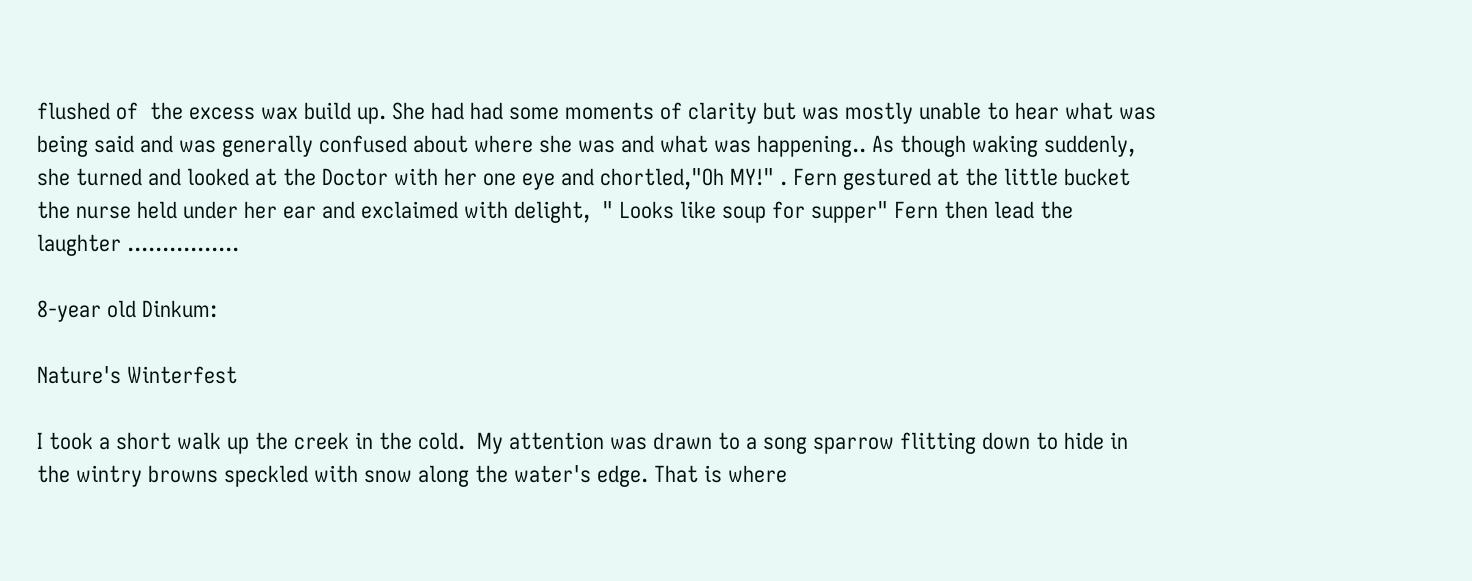flushed of  the excess wax build up. She had had some moments of clarity but was mostly unable to hear what was being said and was generally confused about where she was and what was happening.. As though waking suddenly, she turned and looked at the Doctor with her one eye and chortled,"Oh MY!" . Fern gestured at the little bucket the nurse held under her ear and exclaimed with delight,  " Looks like soup for supper" Fern then lead the laughter ................

8-year old Dinkum:

Nature's Winterfest

I took a short walk up the creek in the cold.  My attention was drawn to a song sparrow flitting down to hide in the wintry browns speckled with snow along the water's edge. That is where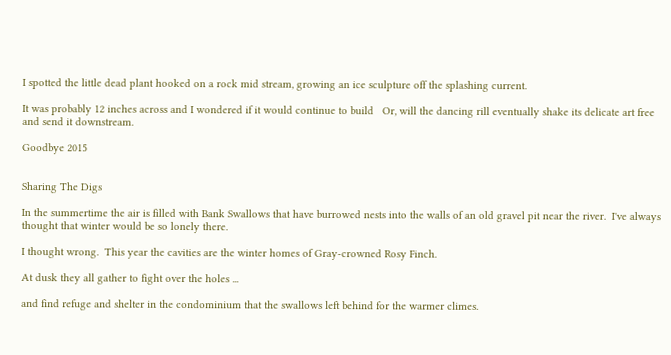I spotted the little dead plant hooked on a rock mid stream, growing an ice sculpture off the splashing current.

It was probably 12 inches across and I wondered if it would continue to build   Or, will the dancing rill eventually shake its delicate art free and send it downstream.

Goodbye 2015


Sharing The Digs

In the summertime the air is filled with Bank Swallows that have burrowed nests into the walls of an old gravel pit near the river.  I've always thought that winter would be so lonely there.

I thought wrong.  This year the cavities are the winter homes of Gray-crowned Rosy Finch.

At dusk they all gather to fight over the holes ...

and find refuge and shelter in the condominium that the swallows left behind for the warmer climes.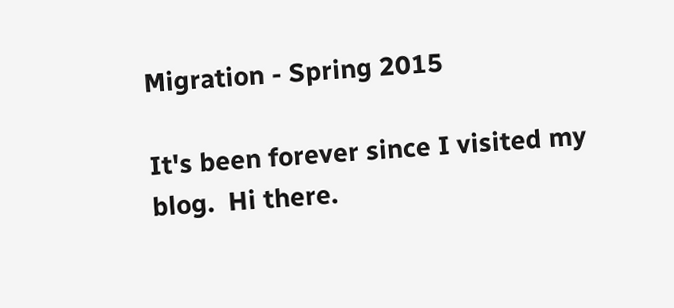Migration - Spring 2015

It's been forever since I visited my blog.  Hi there.